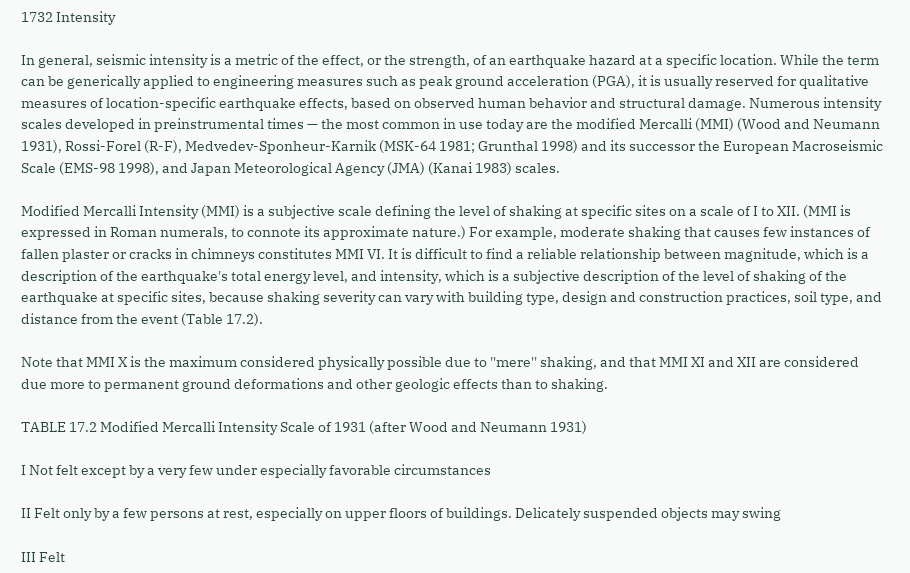1732 Intensity

In general, seismic intensity is a metric of the effect, or the strength, of an earthquake hazard at a specific location. While the term can be generically applied to engineering measures such as peak ground acceleration (PGA), it is usually reserved for qualitative measures of location-specific earthquake effects, based on observed human behavior and structural damage. Numerous intensity scales developed in preinstrumental times — the most common in use today are the modified Mercalli (MMI) (Wood and Neumann 1931), Rossi-Forel (R-F), Medvedev-Sponheur-Karnik (MSK-64 1981; Grunthal 1998) and its successor the European Macroseismic Scale (EMS-98 1998), and Japan Meteorological Agency (JMA) (Kanai 1983) scales.

Modified Mercalli Intensity (MMI) is a subjective scale defining the level of shaking at specific sites on a scale of I to XII. (MMI is expressed in Roman numerals, to connote its approximate nature.) For example, moderate shaking that causes few instances of fallen plaster or cracks in chimneys constitutes MMI VI. It is difficult to find a reliable relationship between magnitude, which is a description of the earthquake's total energy level, and intensity, which is a subjective description of the level of shaking of the earthquake at specific sites, because shaking severity can vary with building type, design and construction practices, soil type, and distance from the event (Table 17.2).

Note that MMI X is the maximum considered physically possible due to ''mere'' shaking, and that MMI XI and XII are considered due more to permanent ground deformations and other geologic effects than to shaking.

TABLE 17.2 Modified Mercalli Intensity Scale of 1931 (after Wood and Neumann 1931)

I Not felt except by a very few under especially favorable circumstances

II Felt only by a few persons at rest, especially on upper floors of buildings. Delicately suspended objects may swing

III Felt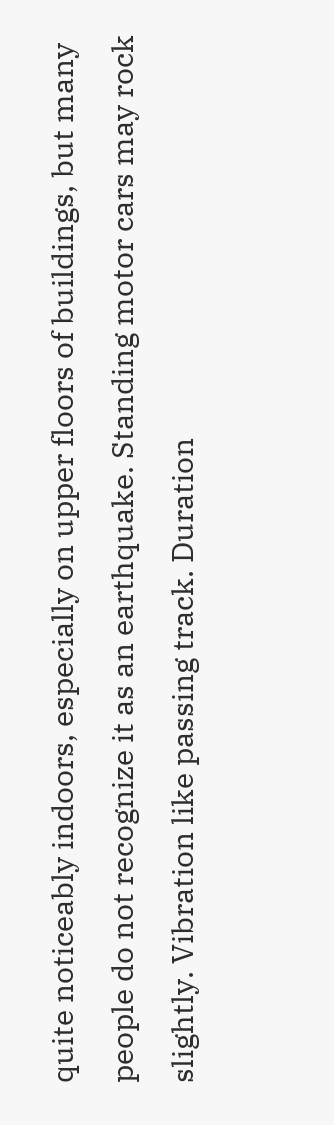quite noticeably indoors, especially on upper floors of buildings, but many people do not recognize it as an earthquake. Standing motor cars may rock slightly. Vibration like passing track. Duration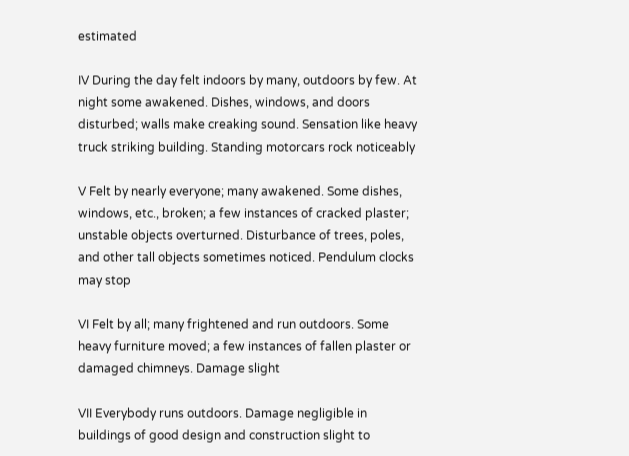estimated

IV During the day felt indoors by many, outdoors by few. At night some awakened. Dishes, windows, and doors disturbed; walls make creaking sound. Sensation like heavy truck striking building. Standing motorcars rock noticeably

V Felt by nearly everyone; many awakened. Some dishes, windows, etc., broken; a few instances of cracked plaster; unstable objects overturned. Disturbance of trees, poles, and other tall objects sometimes noticed. Pendulum clocks may stop

VI Felt by all; many frightened and run outdoors. Some heavy furniture moved; a few instances of fallen plaster or damaged chimneys. Damage slight

VII Everybody runs outdoors. Damage negligible in buildings of good design and construction slight to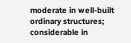moderate in well-built ordinary structures; considerable in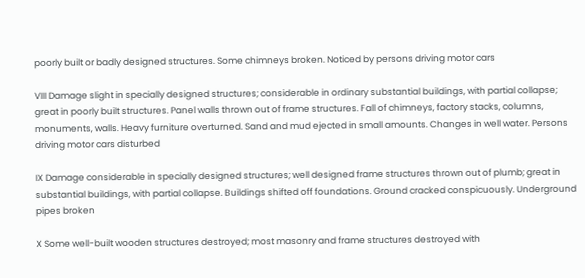poorly built or badly designed structures. Some chimneys broken. Noticed by persons driving motor cars

VIII Damage slight in specially designed structures; considerable in ordinary substantial buildings, with partial collapse; great in poorly built structures. Panel walls thrown out of frame structures. Fall of chimneys, factory stacks, columns, monuments, walls. Heavy furniture overturned. Sand and mud ejected in small amounts. Changes in well water. Persons driving motor cars disturbed

IX Damage considerable in specially designed structures; well designed frame structures thrown out of plumb; great in substantial buildings, with partial collapse. Buildings shifted off foundations. Ground cracked conspicuously. Underground pipes broken

X Some well-built wooden structures destroyed; most masonry and frame structures destroyed with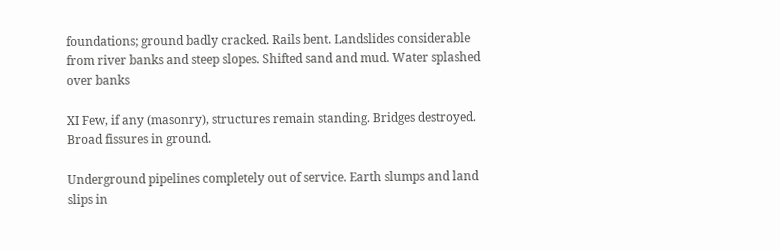foundations; ground badly cracked. Rails bent. Landslides considerable from river banks and steep slopes. Shifted sand and mud. Water splashed over banks

XI Few, if any (masonry), structures remain standing. Bridges destroyed. Broad fissures in ground.

Underground pipelines completely out of service. Earth slumps and land slips in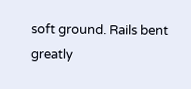soft ground. Rails bent greatly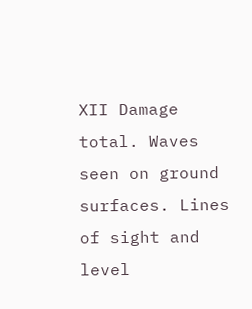XII Damage total. Waves seen on ground surfaces. Lines of sight and level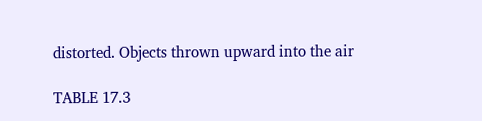distorted. Objects thrown upward into the air

TABLE 17.3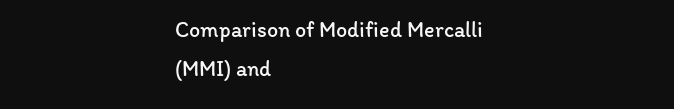Comparison of Modified Mercalli (MMI) and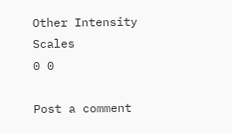Other Intensity Scales
0 0

Post a comment